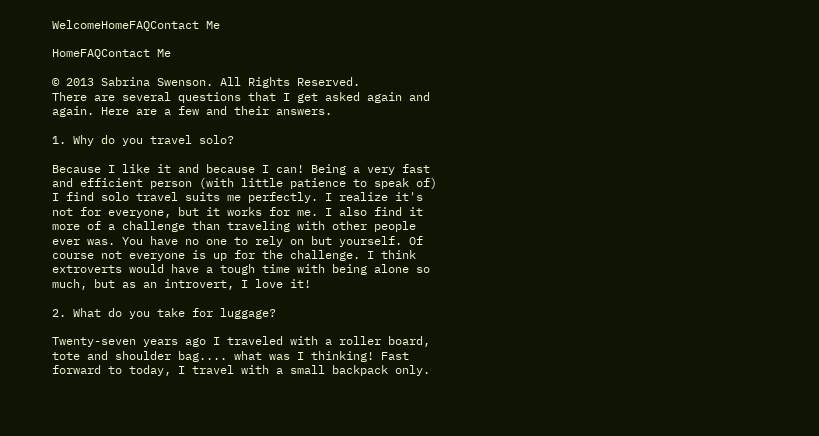WelcomeHomeFAQContact Me

HomeFAQContact Me

© 2013 Sabrina Swenson. All Rights Reserved.
There are several questions that I get asked again and again. Here are a few and their answers.

1. Why do you travel solo?

Because I like it and because I can! Being a very fast and efficient person (with little patience to speak of) I find solo travel suits me perfectly. I realize it's not for everyone, but it works for me. I also find it more of a challenge than traveling with other people ever was. You have no one to rely on but yourself. Of course not everyone is up for the challenge. I think extroverts would have a tough time with being alone so much, but as an introvert, I love it!

2. What do you take for luggage?

Twenty-seven years ago I traveled with a roller board, tote and shoulder bag.... what was I thinking! Fast forward to today, I travel with a small backpack only.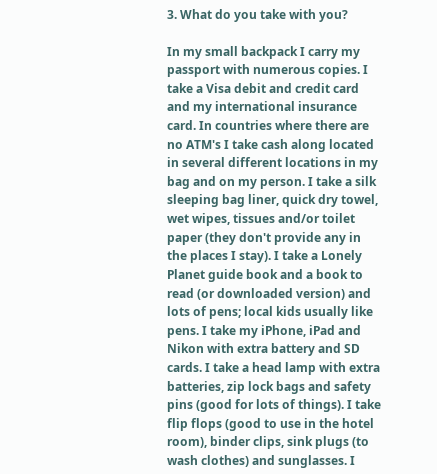3. What do you take with you?

In my small backpack I carry my passport with numerous copies. I take a Visa debit and credit card and my international insurance card. In countries where there are no ATM's I take cash along located in several different locations in my bag and on my person. I take a silk sleeping bag liner, quick dry towel, wet wipes, tissues and/or toilet paper (they don't provide any in the places I stay). I take a Lonely Planet guide book and a book to read (or downloaded version) and lots of pens; local kids usually like pens. I take my iPhone, iPad and Nikon with extra battery and SD cards. I take a head lamp with extra batteries, zip lock bags and safety pins (good for lots of things). I take flip flops (good to use in the hotel room), binder clips, sink plugs (to wash clothes) and sunglasses. I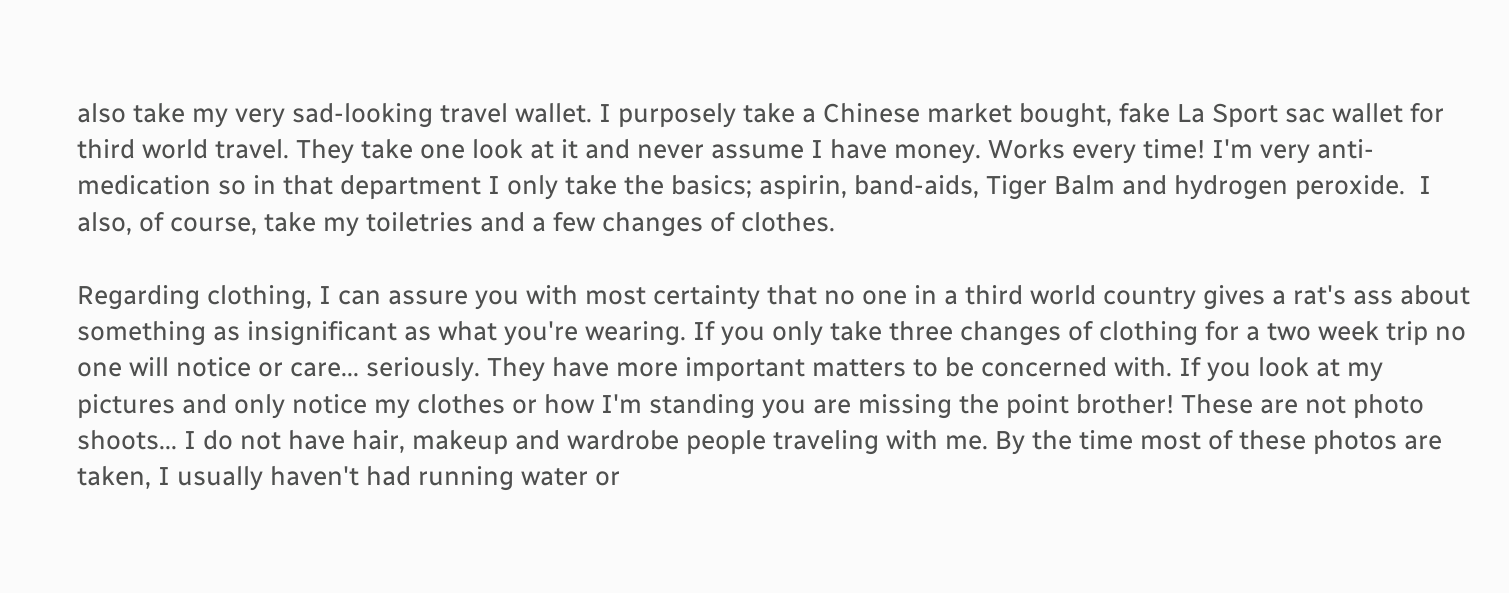also take my very sad-looking travel wallet. I purposely take a Chinese market bought, fake La Sport sac wallet for third world travel. They take one look at it and never assume I have money. Works every time! I'm very anti-medication so in that department I only take the basics; aspirin, band-aids, Tiger Balm and hydrogen peroxide.  I also, of course, take my toiletries and a few changes of clothes.

Regarding clothing, I can assure you with most certainty that no one in a third world country gives a rat's ass about something as insignificant as what you're wearing. If you only take three changes of clothing for a two week trip no one will notice or care... seriously. They have more important matters to be concerned with. If you look at my pictures and only notice my clothes or how I'm standing you are missing the point brother! These are not photo shoots... I do not have hair, makeup and wardrobe people traveling with me. By the time most of these photos are taken, I usually haven't had running water or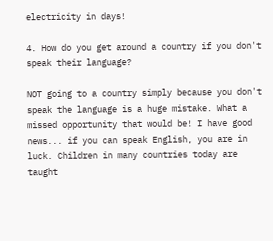electricity in days!

4. How do you get around a country if you don't speak their language?

NOT going to a country simply because you don't speak the language is a huge mistake. What a missed opportunity that would be! I have good news... if you can speak English, you are in luck. Children in many countries today are taught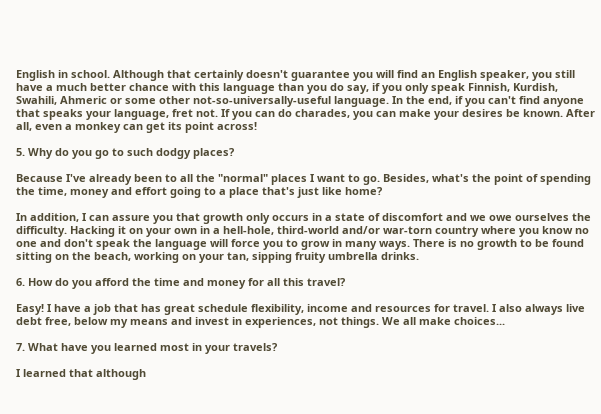English in school. Although that certainly doesn't guarantee you will find an English speaker, you still have a much better chance with this language than you do say, if you only speak Finnish, Kurdish, Swahili, Ahmeric or some other not-so-universally-useful language. In the end, if you can't find anyone that speaks your language, fret not. If you can do charades, you can make your desires be known. After all, even a monkey can get its point across!

5. Why do you go to such dodgy places?

Because I've already been to all the "normal" places I want to go. Besides, what's the point of spending the time, money and effort going to a place that's just like home?

In addition, I can assure you that growth only occurs in a state of discomfort and we owe ourselves the difficulty. Hacking it on your own in a hell-hole, third-world and/or war-torn country where you know no one and don't speak the language will force you to grow in many ways. There is no growth to be found sitting on the beach, working on your tan, sipping fruity umbrella drinks.

6. How do you afford the time and money for all this travel?

Easy! I have a job that has great schedule flexibility, income and resources for travel. I also always live debt free, below my means and invest in experiences, not things. We all make choices...

7. What have you learned most in your travels?

I learned that although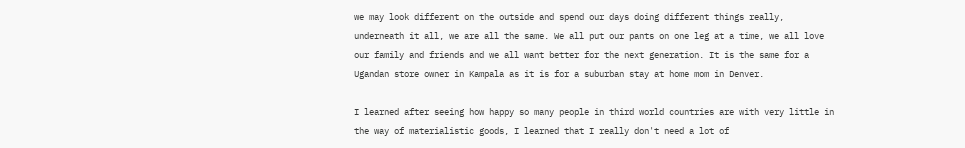we may look different on the outside and spend our days doing different things really, underneath it all, we are all the same. We all put our pants on one leg at a time, we all love our family and friends and we all want better for the next generation. It is the same for a Ugandan store owner in Kampala as it is for a suburban stay at home mom in Denver.

I learned after seeing how happy so many people in third world countries are with very little in the way of materialistic goods, I learned that I really don't need a lot of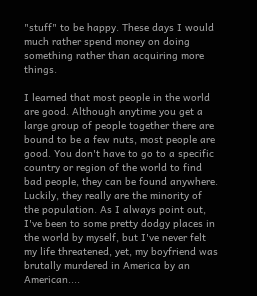"stuff" to be happy. These days I would much rather spend money on doing something rather than acquiring more things.

I learned that most people in the world are good. Although anytime you get a large group of people together there are bound to be a few nuts, most people are good. You don't have to go to a specific country or region of the world to find bad people, they can be found anywhere. Luckily, they really are the minority of the population. As I always point out, I've been to some pretty dodgy places in the world by myself, but I've never felt my life threatened, yet, my boyfriend was brutally murdered in America by an American....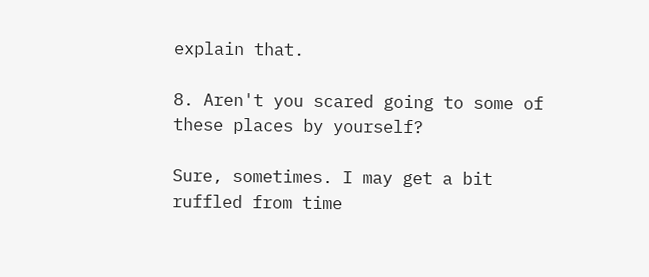explain that.

8. Aren't you scared going to some of these places by yourself?

Sure, sometimes. I may get a bit ruffled from time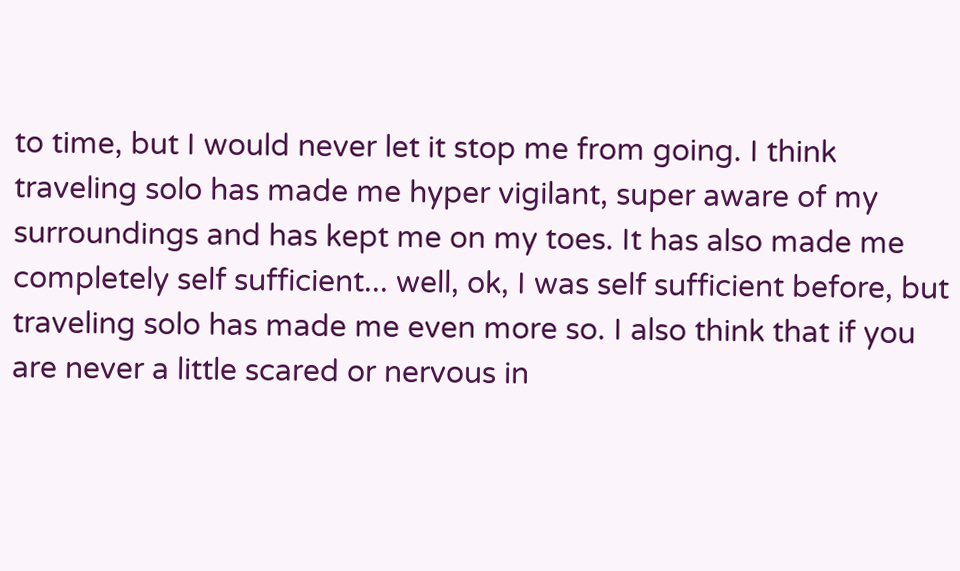to time, but I would never let it stop me from going. I think traveling solo has made me hyper vigilant, super aware of my surroundings and has kept me on my toes. It has also made me completely self sufficient... well, ok, I was self sufficient before, but traveling solo has made me even more so. I also think that if you are never a little scared or nervous in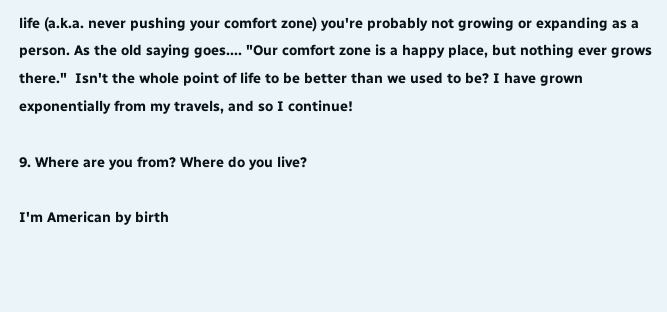life (a.k.a. never pushing your comfort zone) you're probably not growing or expanding as a person. As the old saying goes.... "Our comfort zone is a happy place, but nothing ever grows there."  Isn't the whole point of life to be better than we used to be? I have grown exponentially from my travels, and so I continue!

9. Where are you from? Where do you live?

I'm American by birth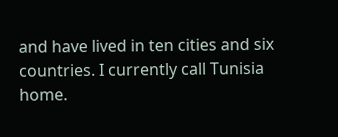and have lived in ten cities and six countries. I currently call Tunisia home.